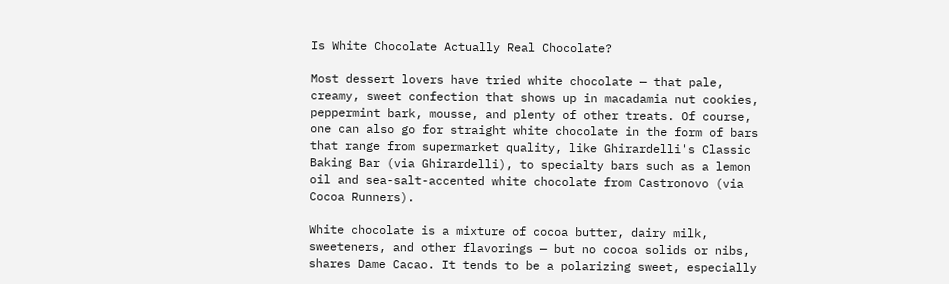Is White Chocolate Actually Real Chocolate?

Most dessert lovers have tried white chocolate — that pale, creamy, sweet confection that shows up in macadamia nut cookies, peppermint bark, mousse, and plenty of other treats. Of course, one can also go for straight white chocolate in the form of bars that range from supermarket quality, like Ghirardelli's Classic Baking Bar (via Ghirardelli), to specialty bars such as a lemon oil and sea-salt-accented white chocolate from Castronovo (via Cocoa Runners).

White chocolate is a mixture of cocoa butter, dairy milk, sweeteners, and other flavorings — but no cocoa solids or nibs, shares Dame Cacao. It tends to be a polarizing sweet, especially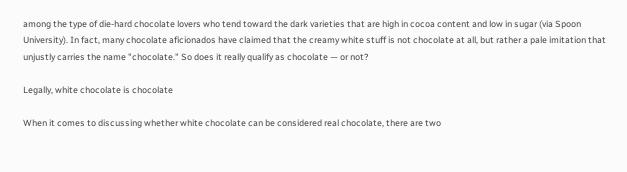among the type of die-hard chocolate lovers who tend toward the dark varieties that are high in cocoa content and low in sugar (via Spoon University). In fact, many chocolate aficionados have claimed that the creamy white stuff is not chocolate at all, but rather a pale imitation that unjustly carries the name "chocolate." So does it really qualify as chocolate — or not?

Legally, white chocolate is chocolate

When it comes to discussing whether white chocolate can be considered real chocolate, there are two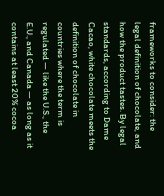frameworks to consider: the legal definition of chocolate, and how the product tastes. By legal standards, according to Dame Cacao, white chocolate meets the definition of chocolate in countries where the term is regulated — like the U.S., the E.U., and Canada — as long as it contains at least 20% cocoa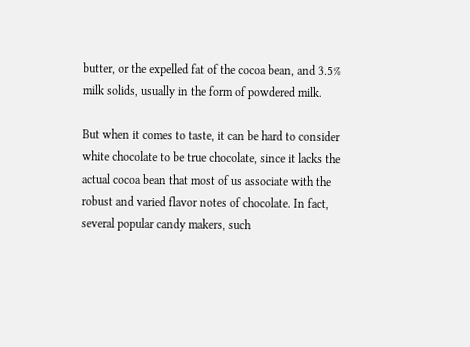butter, or the expelled fat of the cocoa bean, and 3.5% milk solids, usually in the form of powdered milk.

But when it comes to taste, it can be hard to consider white chocolate to be true chocolate, since it lacks the actual cocoa bean that most of us associate with the robust and varied flavor notes of chocolate. In fact, several popular candy makers, such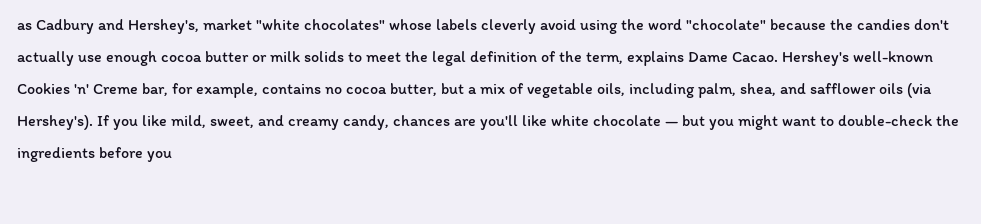as Cadbury and Hershey's, market "white chocolates" whose labels cleverly avoid using the word "chocolate" because the candies don't actually use enough cocoa butter or milk solids to meet the legal definition of the term, explains Dame Cacao. Hershey's well-known Cookies 'n' Creme bar, for example, contains no cocoa butter, but a mix of vegetable oils, including palm, shea, and safflower oils (via Hershey's). If you like mild, sweet, and creamy candy, chances are you'll like white chocolate — but you might want to double-check the ingredients before you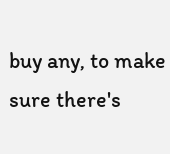buy any, to make sure there's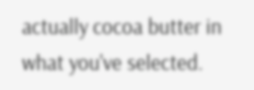actually cocoa butter in what you've selected.